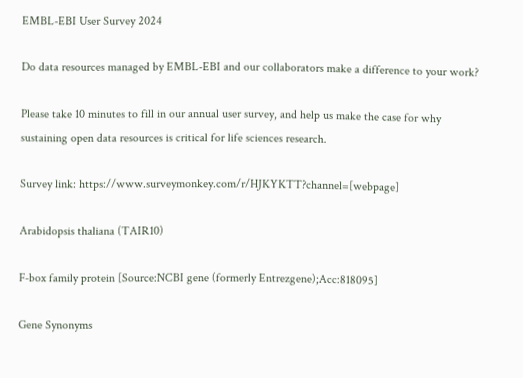EMBL-EBI User Survey 2024

Do data resources managed by EMBL-EBI and our collaborators make a difference to your work?

Please take 10 minutes to fill in our annual user survey, and help us make the case for why sustaining open data resources is critical for life sciences research.

Survey link: https://www.surveymonkey.com/r/HJKYKTT?channel=[webpage]

Arabidopsis thaliana (TAIR10)

F-box family protein [Source:NCBI gene (formerly Entrezgene);Acc:818095]

Gene Synonyms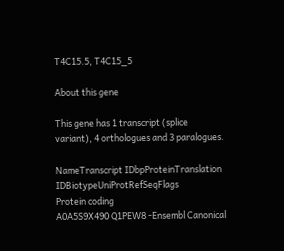T4C15.5, T4C15_5

About this gene

This gene has 1 transcript (splice variant), 4 orthologues and 3 paralogues.

NameTranscript IDbpProteinTranslation IDBiotypeUniProtRefSeqFlags
Protein coding
A0A5S9X490 Q1PEW8 -Ensembl Canonical